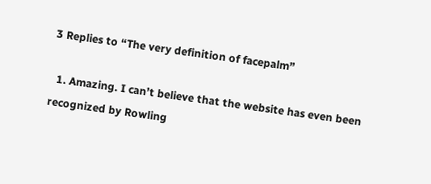3 Replies to “The very definition of facepalm”

  1. Amazing. I can’t believe that the website has even been recognized by Rowling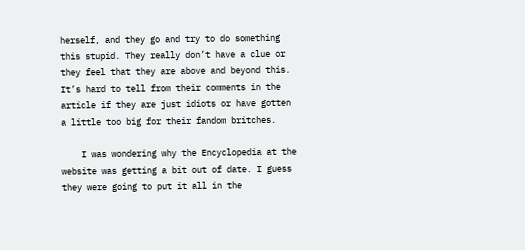herself, and they go and try to do something this stupid. They really don’t have a clue or they feel that they are above and beyond this. It’s hard to tell from their comments in the article if they are just idiots or have gotten a little too big for their fandom britches.

    I was wondering why the Encyclopedia at the website was getting a bit out of date. I guess they were going to put it all in the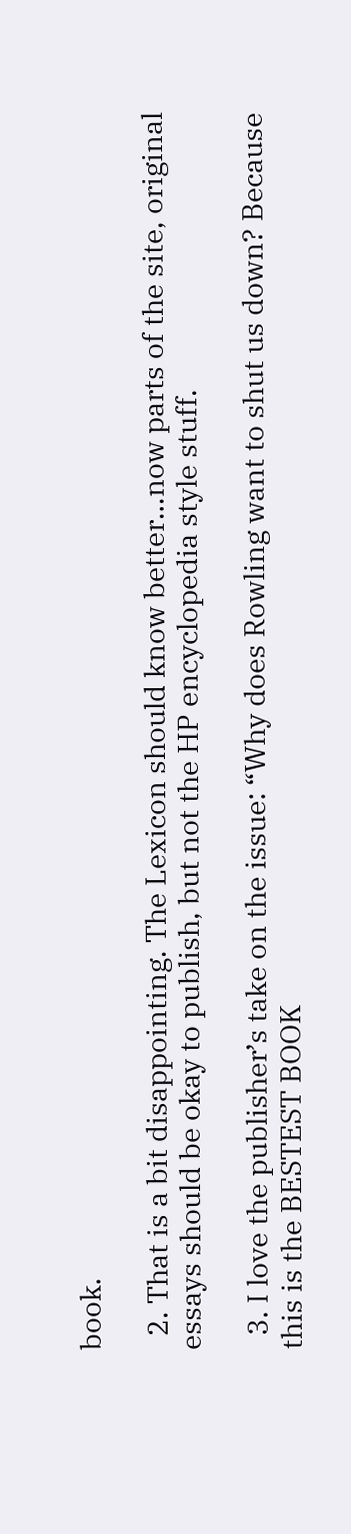book.

  2. That is a bit disappointing. The Lexicon should know better…now parts of the site, original essays should be okay to publish, but not the HP encyclopedia style stuff.

  3. I love the publisher’s take on the issue: “Why does Rowling want to shut us down? Because this is the BESTEST BOOK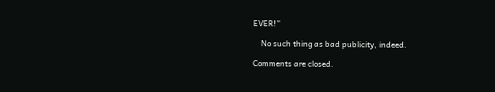EVER!”

    No such thing as bad publicity, indeed.

Comments are closed.